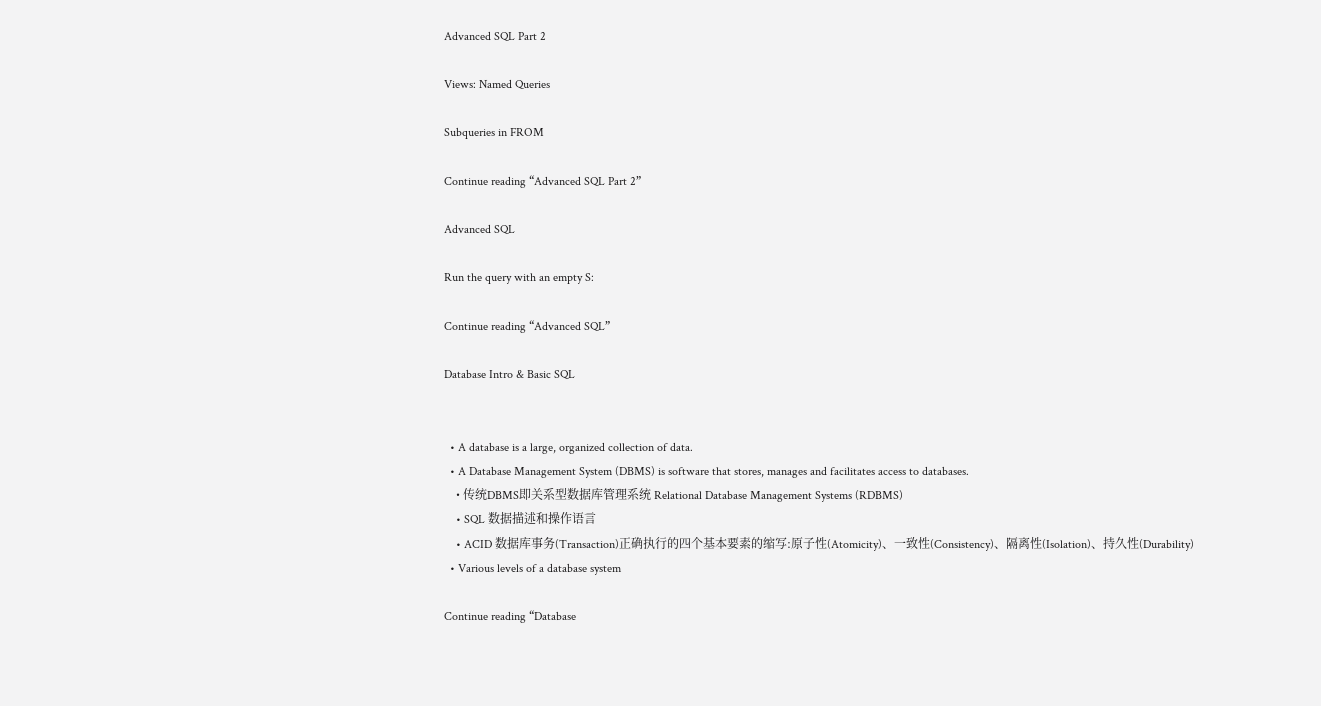Advanced SQL Part 2

Views: Named Queries

Subqueries in FROM

Continue reading “Advanced SQL Part 2”

Advanced SQL

Run the query with an empty S:

Continue reading “Advanced SQL”

Database Intro & Basic SQL


  • A database is a large, organized collection of data.
  • A Database Management System (DBMS) is software that stores, manages and facilitates access to databases.
    • 传统DBMS即关系型数据库管理系统 Relational Database Management Systems (RDBMS)
    • SQL 数据描述和操作语言
    • ACID 数据库事务(Transaction)正确执行的四个基本要素的缩写:原子性(Atomicity)、一致性(Consistency)、隔离性(Isolation)、持久性(Durability)
  • Various levels of a database system

Continue reading “Database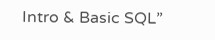Intro & Basic SQL”